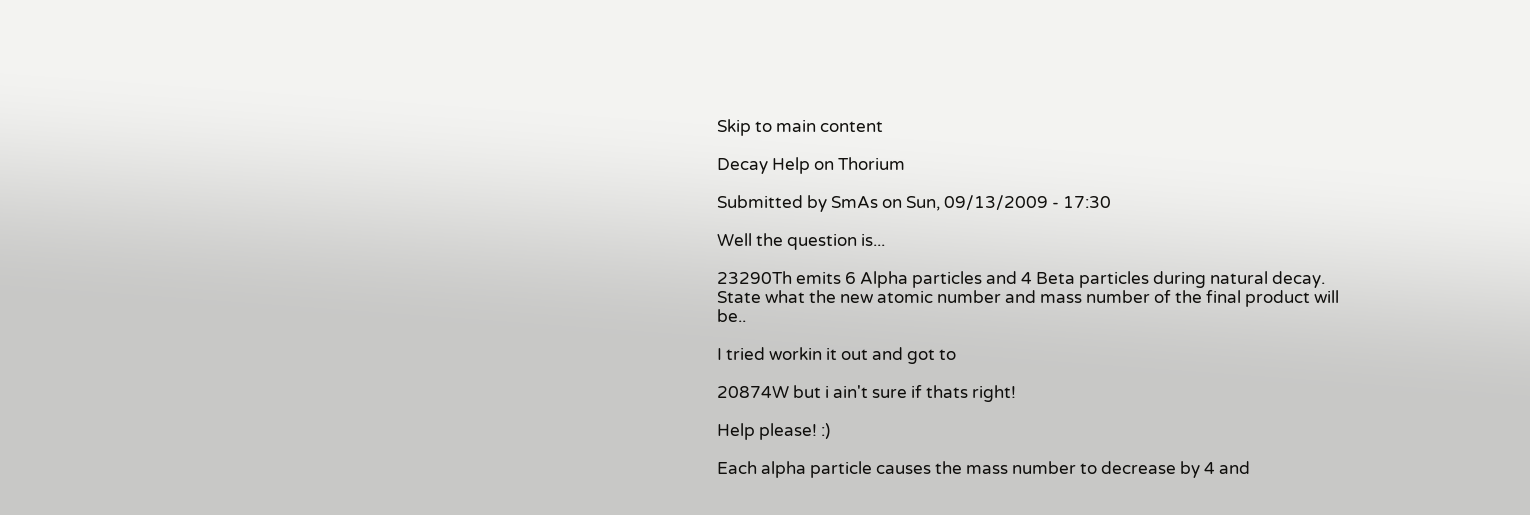Skip to main content

Decay Help on Thorium

Submitted by SmAs on Sun, 09/13/2009 - 17:30

Well the question is...

23290Th emits 6 Alpha particles and 4 Beta particles during natural decay. State what the new atomic number and mass number of the final product will be..

I tried workin it out and got to

20874W but i ain't sure if thats right!

Help please! :)

Each alpha particle causes the mass number to decrease by 4 and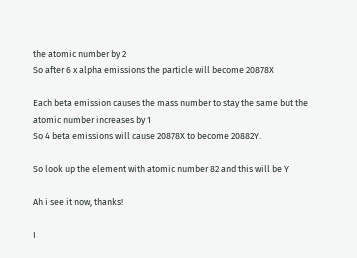the atomic number by 2
So after 6 x alpha emissions the particle will become 20878X

Each beta emission causes the mass number to stay the same but the atomic number increases by 1
So 4 beta emissions will cause 20878X to become 20882Y.

So look up the element with atomic number 82 and this will be Y

Ah i see it now, thanks!

I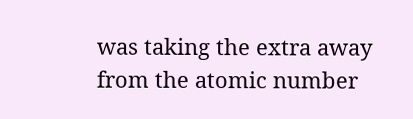was taking the extra away from the atomic number